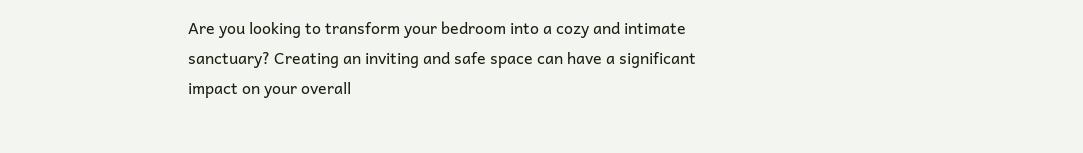Are you looking to transform your bedroom into a cozy and intimate sanctuary? Creating an inviting and safe space can have a significant impact on your overall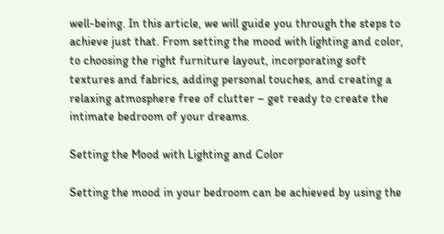well-being. In this article, we will guide you through the steps to achieve just that. From setting the mood with lighting and color, to choosing the right furniture layout, incorporating soft textures and fabrics, adding personal touches, and creating a relaxing atmosphere free of clutter – get ready to create the intimate bedroom of your dreams.

Setting the Mood with Lighting and Color

Setting the mood in your bedroom can be achieved by using the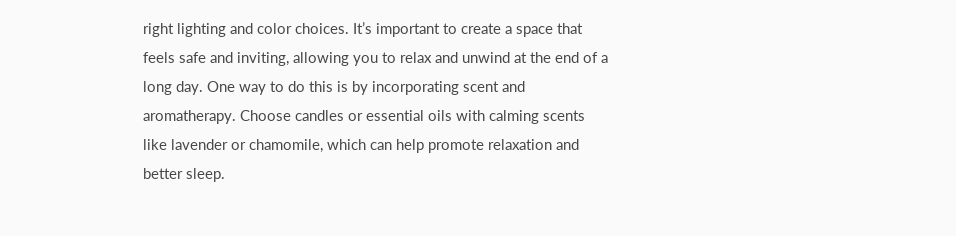right lighting and color choices. It’s important to create a space that feels safe and inviting, allowing you to relax and unwind at the end of a long day. One way to do this is by incorporating scent and aromatherapy. Choose candles or essential oils with calming scents like lavender or chamomile, which can help promote relaxation and better sleep.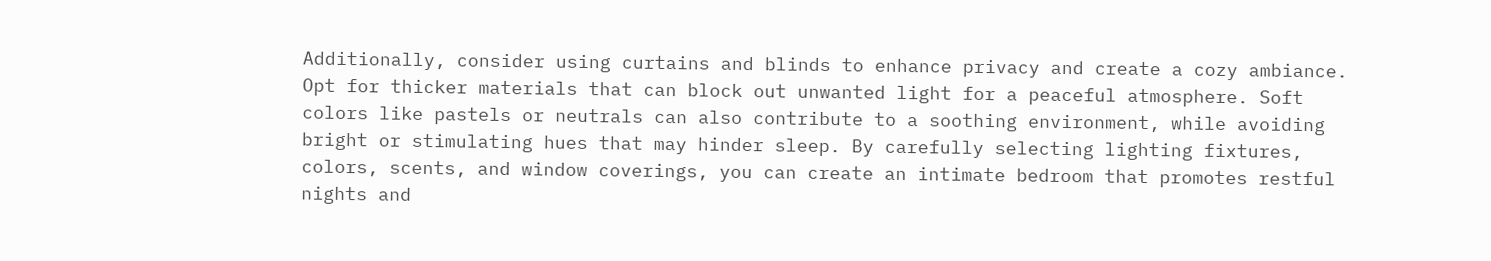Additionally, consider using curtains and blinds to enhance privacy and create a cozy ambiance. Opt for thicker materials that can block out unwanted light for a peaceful atmosphere. Soft colors like pastels or neutrals can also contribute to a soothing environment, while avoiding bright or stimulating hues that may hinder sleep. By carefully selecting lighting fixtures, colors, scents, and window coverings, you can create an intimate bedroom that promotes restful nights and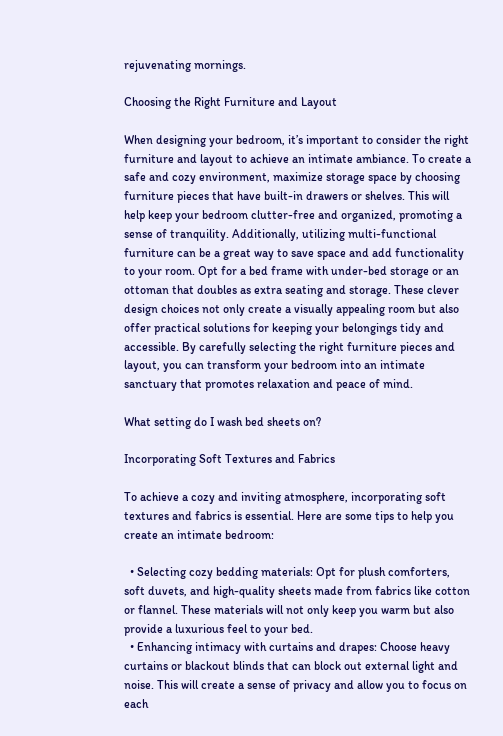rejuvenating mornings.

Choosing the Right Furniture and Layout

When designing your bedroom, it’s important to consider the right furniture and layout to achieve an intimate ambiance. To create a safe and cozy environment, maximize storage space by choosing furniture pieces that have built-in drawers or shelves. This will help keep your bedroom clutter-free and organized, promoting a sense of tranquility. Additionally, utilizing multi-functional furniture can be a great way to save space and add functionality to your room. Opt for a bed frame with under-bed storage or an ottoman that doubles as extra seating and storage. These clever design choices not only create a visually appealing room but also offer practical solutions for keeping your belongings tidy and accessible. By carefully selecting the right furniture pieces and layout, you can transform your bedroom into an intimate sanctuary that promotes relaxation and peace of mind.

What setting do I wash bed sheets on?

Incorporating Soft Textures and Fabrics

To achieve a cozy and inviting atmosphere, incorporating soft textures and fabrics is essential. Here are some tips to help you create an intimate bedroom:

  • Selecting cozy bedding materials: Opt for plush comforters, soft duvets, and high-quality sheets made from fabrics like cotton or flannel. These materials will not only keep you warm but also provide a luxurious feel to your bed.
  • Enhancing intimacy with curtains and drapes: Choose heavy curtains or blackout blinds that can block out external light and noise. This will create a sense of privacy and allow you to focus on each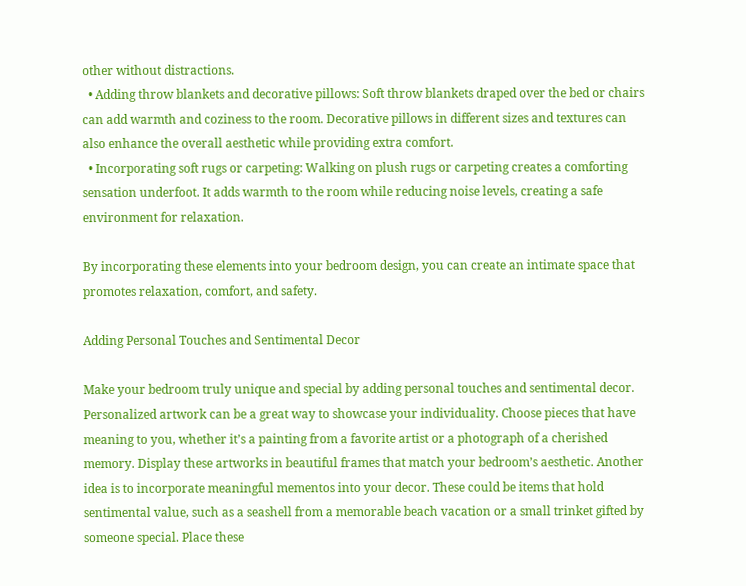other without distractions.
  • Adding throw blankets and decorative pillows: Soft throw blankets draped over the bed or chairs can add warmth and coziness to the room. Decorative pillows in different sizes and textures can also enhance the overall aesthetic while providing extra comfort.
  • Incorporating soft rugs or carpeting: Walking on plush rugs or carpeting creates a comforting sensation underfoot. It adds warmth to the room while reducing noise levels, creating a safe environment for relaxation.

By incorporating these elements into your bedroom design, you can create an intimate space that promotes relaxation, comfort, and safety.

Adding Personal Touches and Sentimental Decor

Make your bedroom truly unique and special by adding personal touches and sentimental decor. Personalized artwork can be a great way to showcase your individuality. Choose pieces that have meaning to you, whether it’s a painting from a favorite artist or a photograph of a cherished memory. Display these artworks in beautiful frames that match your bedroom’s aesthetic. Another idea is to incorporate meaningful mementos into your decor. These could be items that hold sentimental value, such as a seashell from a memorable beach vacation or a small trinket gifted by someone special. Place these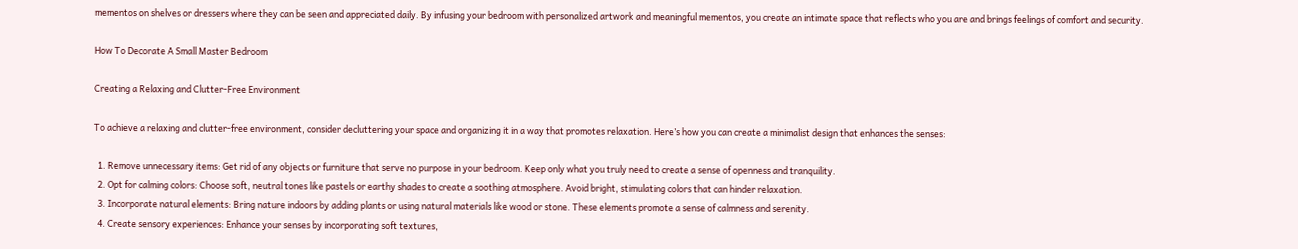mementos on shelves or dressers where they can be seen and appreciated daily. By infusing your bedroom with personalized artwork and meaningful mementos, you create an intimate space that reflects who you are and brings feelings of comfort and security.

How To Decorate A Small Master Bedroom

Creating a Relaxing and Clutter-Free Environment

To achieve a relaxing and clutter-free environment, consider decluttering your space and organizing it in a way that promotes relaxation. Here’s how you can create a minimalist design that enhances the senses:

  1. Remove unnecessary items: Get rid of any objects or furniture that serve no purpose in your bedroom. Keep only what you truly need to create a sense of openness and tranquility.
  2. Opt for calming colors: Choose soft, neutral tones like pastels or earthy shades to create a soothing atmosphere. Avoid bright, stimulating colors that can hinder relaxation.
  3. Incorporate natural elements: Bring nature indoors by adding plants or using natural materials like wood or stone. These elements promote a sense of calmness and serenity.
  4. Create sensory experiences: Enhance your senses by incorporating soft textures,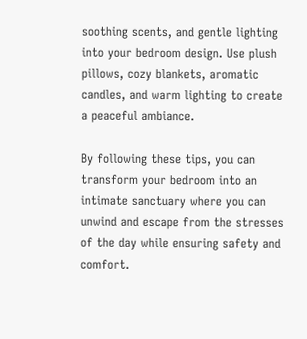soothing scents, and gentle lighting into your bedroom design. Use plush pillows, cozy blankets, aromatic candles, and warm lighting to create a peaceful ambiance.

By following these tips, you can transform your bedroom into an intimate sanctuary where you can unwind and escape from the stresses of the day while ensuring safety and comfort.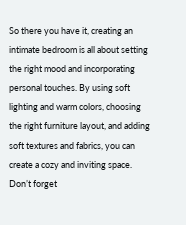So there you have it, creating an intimate bedroom is all about setting the right mood and incorporating personal touches. By using soft lighting and warm colors, choosing the right furniture layout, and adding soft textures and fabrics, you can create a cozy and inviting space. Don’t forget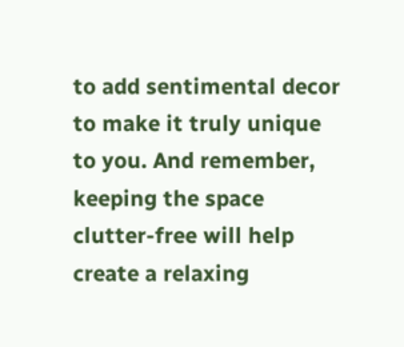to add sentimental decor to make it truly unique to you. And remember, keeping the space clutter-free will help create a relaxing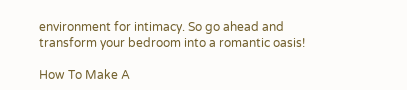environment for intimacy. So go ahead and transform your bedroom into a romantic oasis!

How To Make A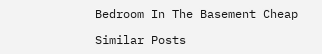Bedroom In The Basement Cheap

Similar Posts